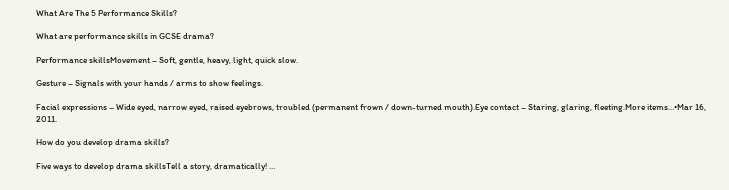What Are The 5 Performance Skills?

What are performance skills in GCSE drama?

Performance skillsMovement – Soft, gentle, heavy, light, quick slow.

Gesture – Signals with your hands / arms to show feelings.

Facial expressions – Wide eyed, narrow eyed, raised eyebrows, troubled (permanent frown / down-turned mouth).Eye contact – Staring, glaring, fleeting.More items…•Mar 16, 2011.

How do you develop drama skills?

Five ways to develop drama skillsTell a story, dramatically! …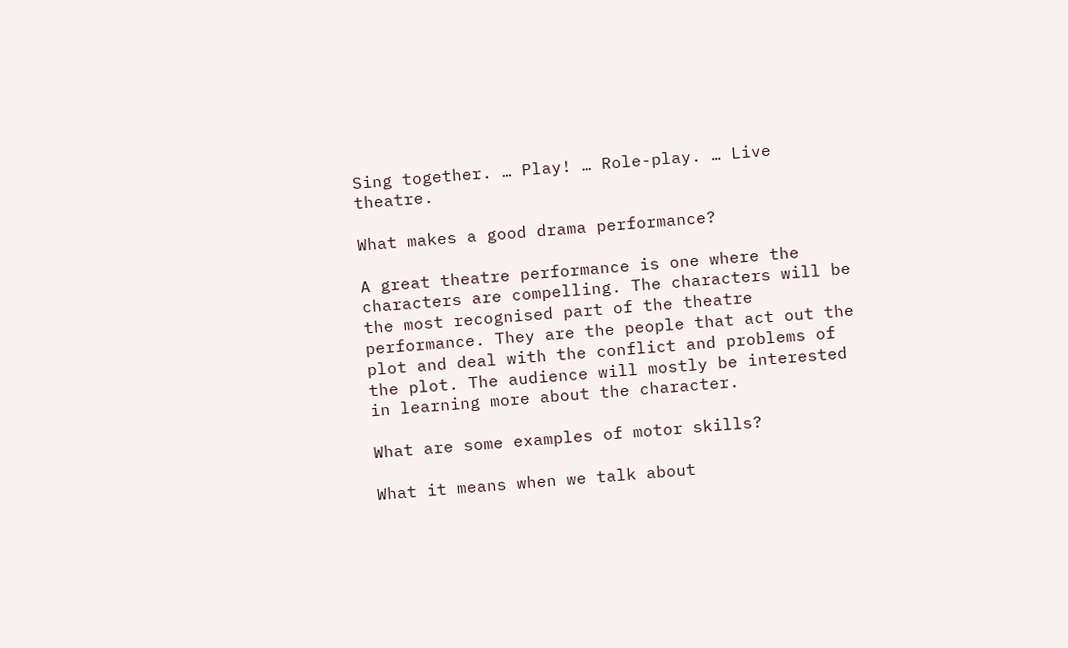Sing together. … Play! … Role-play. … Live theatre.

What makes a good drama performance?

A great theatre performance is one where the characters are compelling. The characters will be the most recognised part of the theatre performance. They are the people that act out the plot and deal with the conflict and problems of the plot. The audience will mostly be interested in learning more about the character.

What are some examples of motor skills?

What it means when we talk about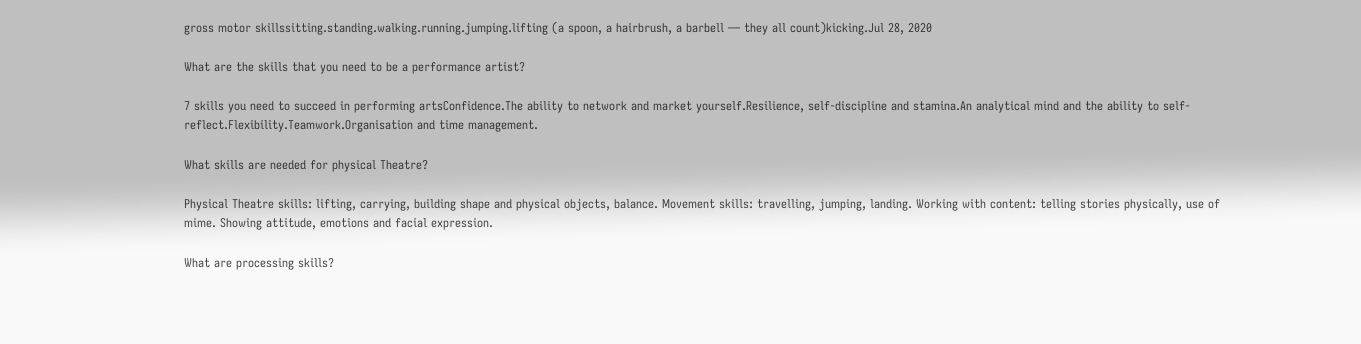gross motor skillssitting.standing.walking.running.jumping.lifting (a spoon, a hairbrush, a barbell — they all count)kicking.Jul 28, 2020

What are the skills that you need to be a performance artist?

7 skills you need to succeed in performing artsConfidence.The ability to network and market yourself.Resilience, self-discipline and stamina.An analytical mind and the ability to self-reflect.Flexibility.Teamwork.Organisation and time management.

What skills are needed for physical Theatre?

Physical Theatre skills: lifting, carrying, building shape and physical objects, balance. Movement skills: travelling, jumping, landing. Working with content: telling stories physically, use of mime. Showing attitude, emotions and facial expression.

What are processing skills?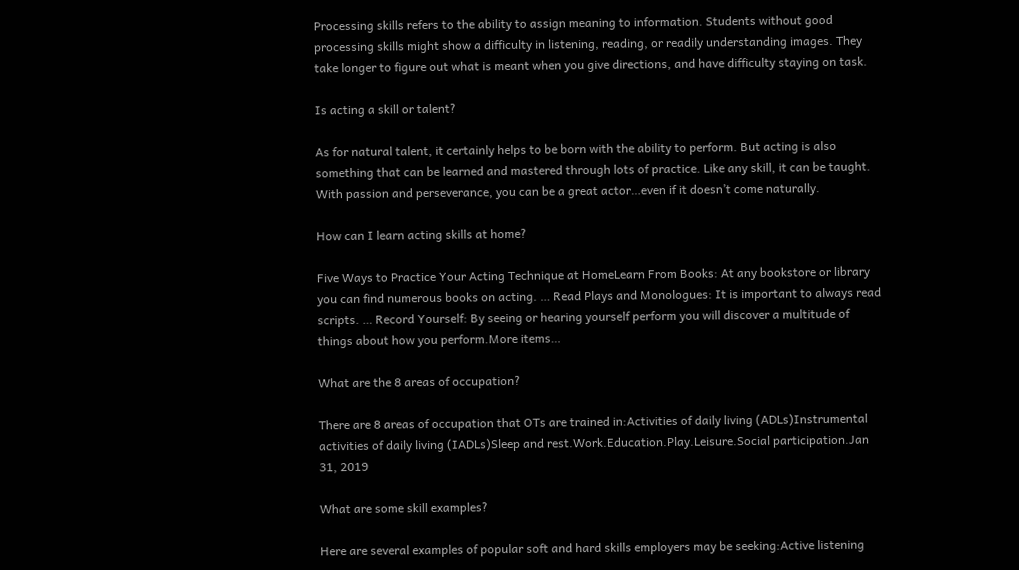Processing skills refers to the ability to assign meaning to information. Students without good processing skills might show a difficulty in listening, reading, or readily understanding images. They take longer to figure out what is meant when you give directions, and have difficulty staying on task.

Is acting a skill or talent?

As for natural talent, it certainly helps to be born with the ability to perform. But acting is also something that can be learned and mastered through lots of practice. Like any skill, it can be taught. With passion and perseverance, you can be a great actor…even if it doesn’t come naturally.

How can I learn acting skills at home?

Five Ways to Practice Your Acting Technique at HomeLearn From Books: At any bookstore or library you can find numerous books on acting. … Read Plays and Monologues: It is important to always read scripts. … Record Yourself: By seeing or hearing yourself perform you will discover a multitude of things about how you perform.More items…

What are the 8 areas of occupation?

There are 8 areas of occupation that OTs are trained in:Activities of daily living (ADLs)Instrumental activities of daily living (IADLs)Sleep and rest.Work.Education.Play.Leisure.Social participation.Jan 31, 2019

What are some skill examples?

Here are several examples of popular soft and hard skills employers may be seeking:Active listening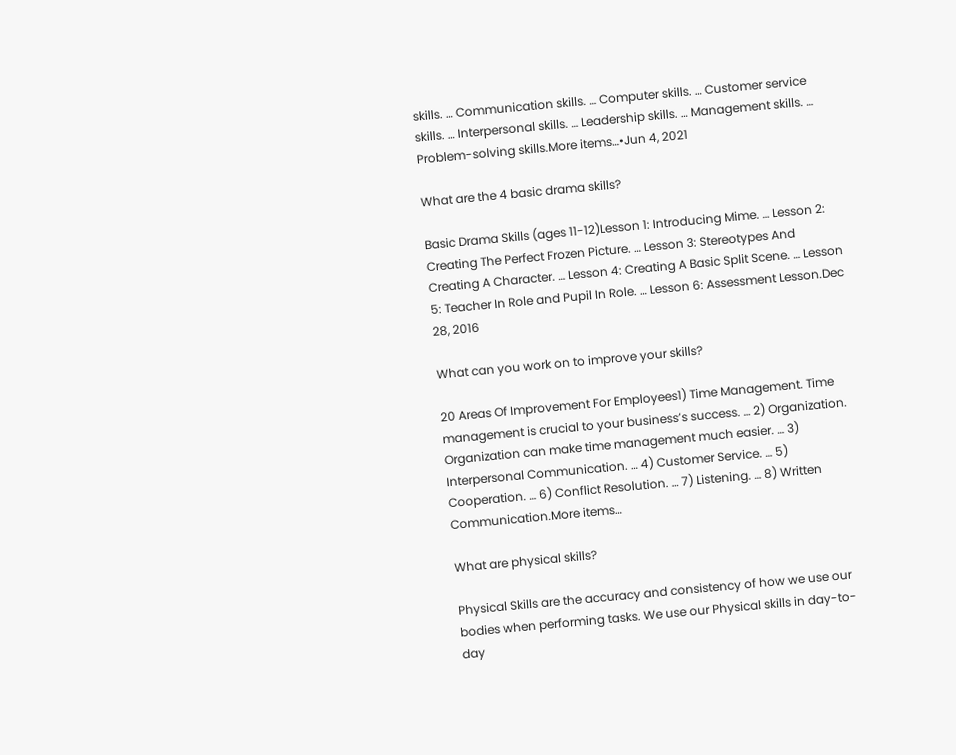skills. … Communication skills. … Computer skills. … Customer service skills. … Interpersonal skills. … Leadership skills. … Management skills. … Problem-solving skills.More items…•Jun 4, 2021

What are the 4 basic drama skills?

Basic Drama Skills (ages 11-12)Lesson 1: Introducing Mime. … Lesson 2: Creating The Perfect Frozen Picture. … Lesson 3: Stereotypes And Creating A Character. … Lesson 4: Creating A Basic Split Scene. … Lesson 5: Teacher In Role and Pupil In Role. … Lesson 6: Assessment Lesson.Dec 28, 2016

What can you work on to improve your skills?

20 Areas Of Improvement For Employees1) Time Management. Time management is crucial to your business’s success. … 2) Organization. Organization can make time management much easier. … 3) Interpersonal Communication. … 4) Customer Service. … 5) Cooperation. … 6) Conflict Resolution. … 7) Listening. … 8) Written Communication.More items…

What are physical skills?

Physical Skills are the accuracy and consistency of how we use our bodies when performing tasks. We use our Physical skills in day-to-day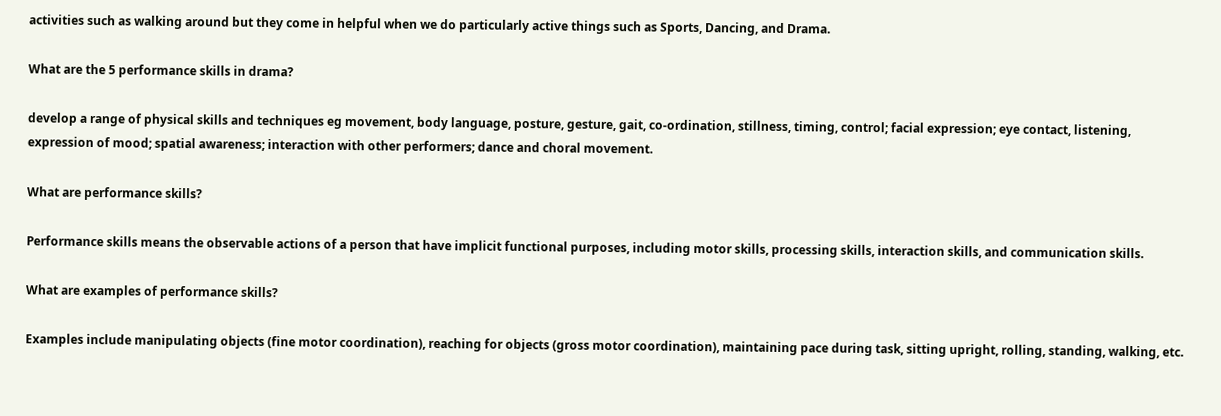activities such as walking around but they come in helpful when we do particularly active things such as Sports, Dancing, and Drama.

What are the 5 performance skills in drama?

develop a range of physical skills and techniques eg movement, body language, posture, gesture, gait, co-ordination, stillness, timing, control; facial expression; eye contact, listening, expression of mood; spatial awareness; interaction with other performers; dance and choral movement.

What are performance skills?

Performance skills means the observable actions of a person that have implicit functional purposes, including motor skills, processing skills, interaction skills, and communication skills.

What are examples of performance skills?

Examples include manipulating objects (fine motor coordination), reaching for objects (gross motor coordination), maintaining pace during task, sitting upright, rolling, standing, walking, etc.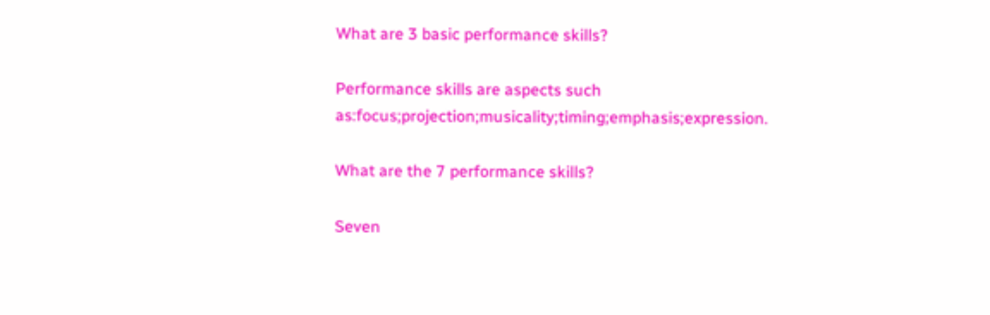What are 3 basic performance skills?

Performance skills are aspects such as:focus;projection;musicality;timing;emphasis;expression.

What are the 7 performance skills?

Seven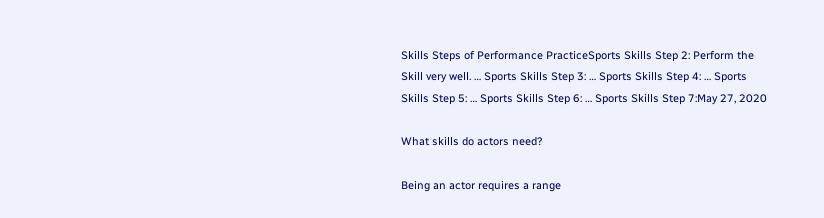Skills Steps of Performance PracticeSports Skills Step 2: Perform the Skill very well. … Sports Skills Step 3: … Sports Skills Step 4: … Sports Skills Step 5: … Sports Skills Step 6: … Sports Skills Step 7:May 27, 2020

What skills do actors need?

Being an actor requires a range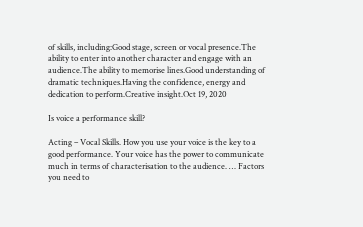of skills, including:Good stage, screen or vocal presence.The ability to enter into another character and engage with an audience.The ability to memorise lines.Good understanding of dramatic techniques.Having the confidence, energy and dedication to perform.Creative insight.Oct 19, 2020

Is voice a performance skill?

Acting – Vocal Skills. How you use your voice is the key to a good performance. Your voice has the power to communicate much in terms of characterisation to the audience. … Factors you need to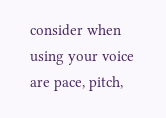consider when using your voice are pace, pitch,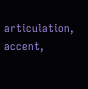articulation, accent,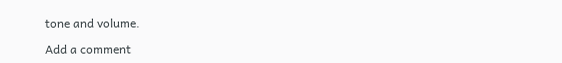tone and volume.

Add a comment